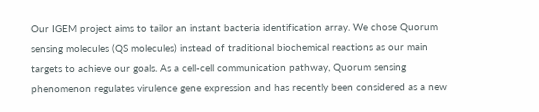Our IGEM project aims to tailor an instant bacteria identification array. We chose Quorum sensing molecules (QS molecules) instead of traditional biochemical reactions as our main targets to achieve our goals. As a cell-cell communication pathway, Quorum sensing phenomenon regulates virulence gene expression and has recently been considered as a new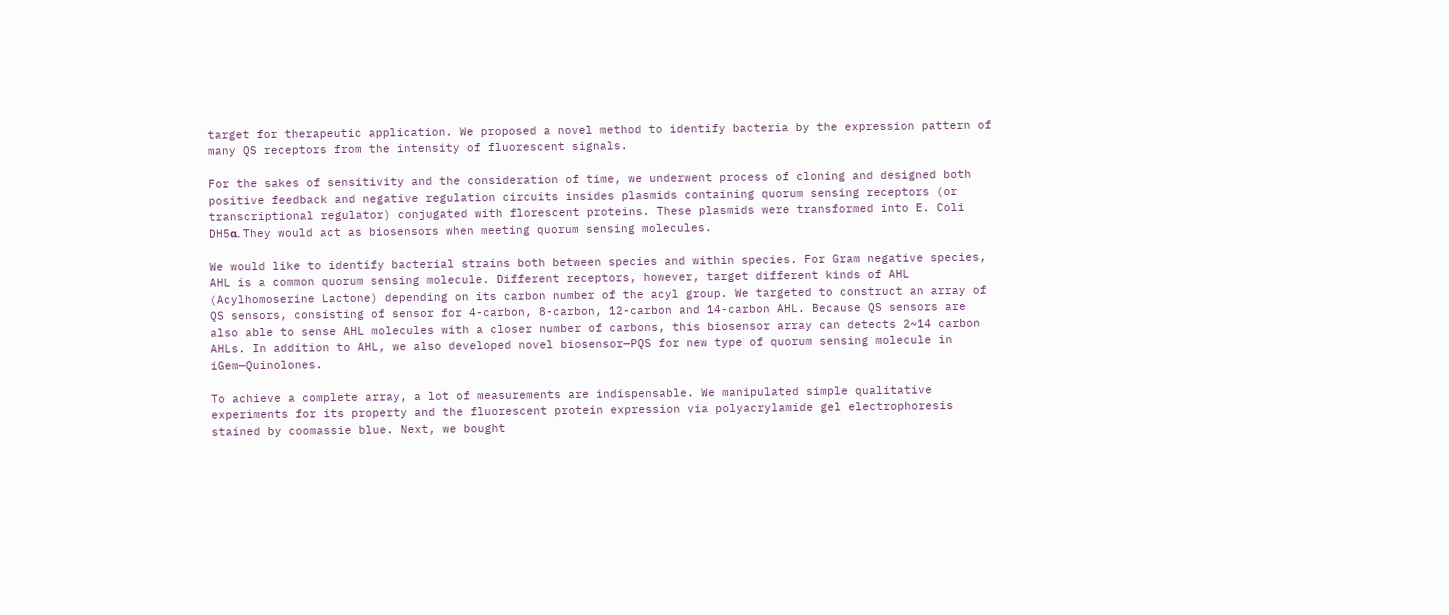target for therapeutic application. We proposed a novel method to identify bacteria by the expression pattern of many QS receptors from the intensity of fluorescent signals.

For the sakes of sensitivity and the consideration of time, we underwent process of cloning and designed both positive feedback and negative regulation circuits insides plasmids containing quorum sensing receptors (or transcriptional regulator) conjugated with florescent proteins. These plasmids were transformed into E. Coli DH5α. They would act as biosensors when meeting quorum sensing molecules.

We would like to identify bacterial strains both between species and within species. For Gram negative species, AHL is a common quorum sensing molecule. Different receptors, however, target different kinds of AHL (Acylhomoserine Lactone) depending on its carbon number of the acyl group. We targeted to construct an array of QS sensors, consisting of sensor for 4-carbon, 8-carbon, 12-carbon and 14-carbon AHL. Because QS sensors are also able to sense AHL molecules with a closer number of carbons, this biosensor array can detects 2~14 carbon AHLs. In addition to AHL, we also developed novel biosensor—PQS for new type of quorum sensing molecule in iGem—Quinolones.

To achieve a complete array, a lot of measurements are indispensable. We manipulated simple qualitative experiments for its property and the fluorescent protein expression via polyacrylamide gel electrophoresis stained by coomassie blue. Next, we bought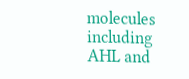molecules including AHL and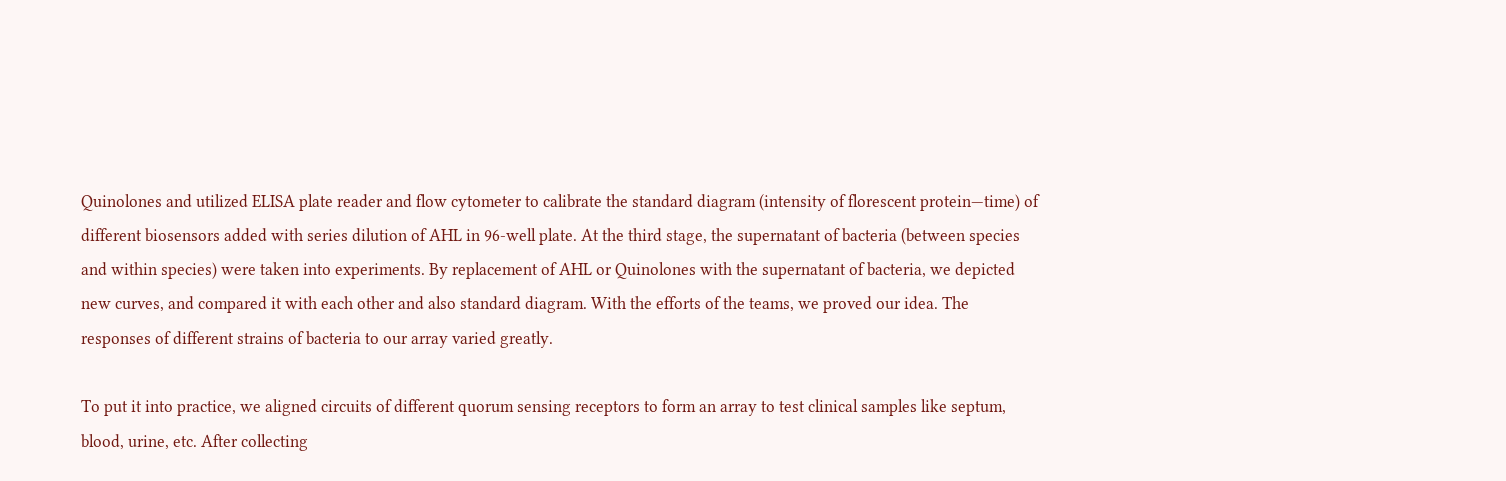Quinolones and utilized ELISA plate reader and flow cytometer to calibrate the standard diagram (intensity of florescent protein—time) of different biosensors added with series dilution of AHL in 96-well plate. At the third stage, the supernatant of bacteria (between species and within species) were taken into experiments. By replacement of AHL or Quinolones with the supernatant of bacteria, we depicted new curves, and compared it with each other and also standard diagram. With the efforts of the teams, we proved our idea. The responses of different strains of bacteria to our array varied greatly.

To put it into practice, we aligned circuits of different quorum sensing receptors to form an array to test clinical samples like septum, blood, urine, etc. After collecting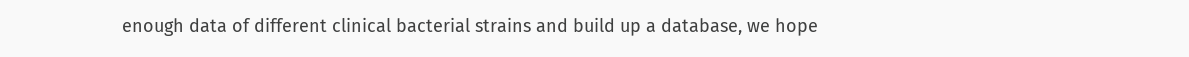enough data of different clinical bacterial strains and build up a database, we hope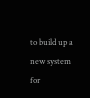to build up a new system for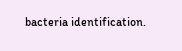bacteria identification.